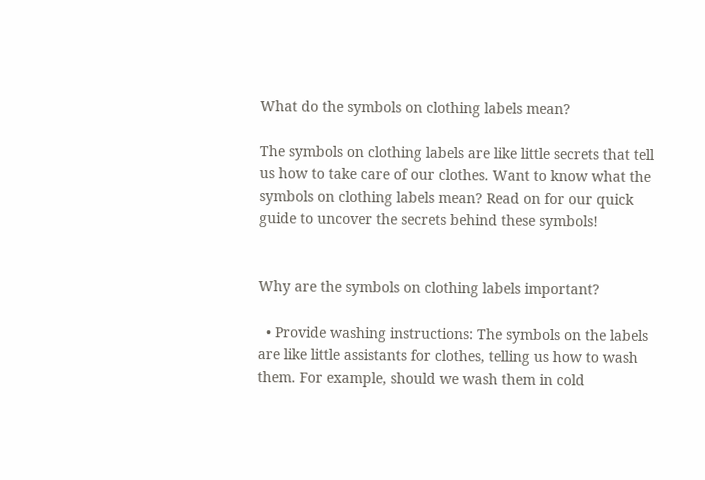What do the symbols on clothing labels mean?

The symbols on clothing labels are like little secrets that tell us how to take care of our clothes. Want to know what the symbols on clothing labels mean? Read on for our quick guide to uncover the secrets behind these symbols!


Why are the symbols on clothing labels important?

  • Provide washing instructions: The symbols on the labels are like little assistants for clothes, telling us how to wash them. For example, should we wash them in cold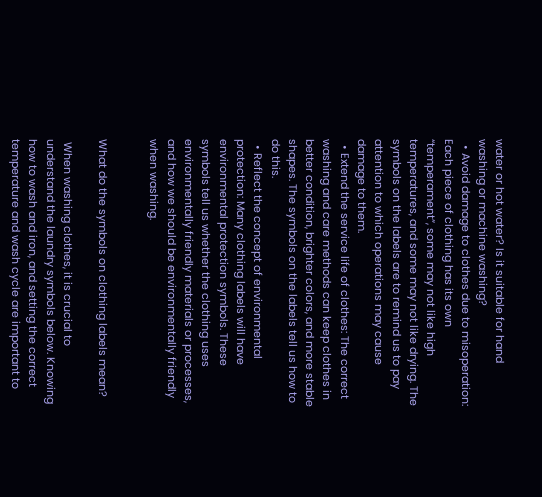water or hot water? Is it suitable for hand washing or machine washing?
  • Avoid damage to clothes due to misoperation: Each piece of clothing has its own “temperament”, some may not like high temperatures, and some may not like drying. The symbols on the labels are to remind us to pay attention to which operations may cause damage to them.
  • Extend the service life of clothes: The correct washing and care methods can keep clothes in better condition, brighter colors, and more stable shapes. The symbols on the labels tell us how to do this.
  • Reflect the concept of environmental protection: Many clothing labels will have environmental protection symbols. These symbols tell us whether the clothing uses environmentally friendly materials or processes, and how we should be environmentally friendly when washing.


What do the symbols on clothing labels mean?

 When washing clothes, it is crucial to understand the laundry symbols below. Knowing how to wash and iron, and setting the correct temperature and wash cycle are important to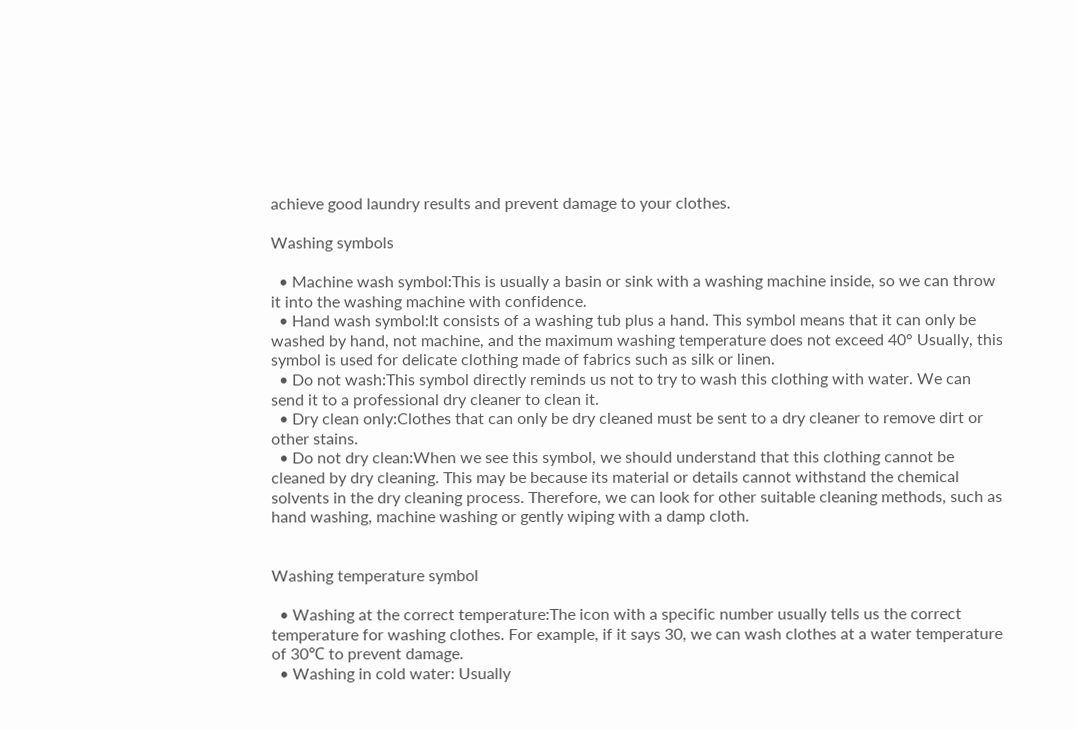achieve good laundry results and prevent damage to your clothes.

Washing symbols

  • Machine wash symbol:This is usually a basin or sink with a washing machine inside, so we can throw it into the washing machine with confidence.
  • Hand wash symbol:It consists of a washing tub plus a hand. This symbol means that it can only be washed by hand, not machine, and the maximum washing temperature does not exceed 40° Usually, this symbol is used for delicate clothing made of fabrics such as silk or linen.
  • Do not wash:This symbol directly reminds us not to try to wash this clothing with water. We can send it to a professional dry cleaner to clean it.
  • Dry clean only:Clothes that can only be dry cleaned must be sent to a dry cleaner to remove dirt or other stains.
  • Do not dry clean:When we see this symbol, we should understand that this clothing cannot be cleaned by dry cleaning. This may be because its material or details cannot withstand the chemical solvents in the dry cleaning process. Therefore, we can look for other suitable cleaning methods, such as hand washing, machine washing or gently wiping with a damp cloth.


Washing temperature symbol

  • Washing at the correct temperature:The icon with a specific number usually tells us the correct temperature for washing clothes. For example, if it says 30, we can wash clothes at a water temperature of 30℃ to prevent damage.
  • Washing in cold water: Usually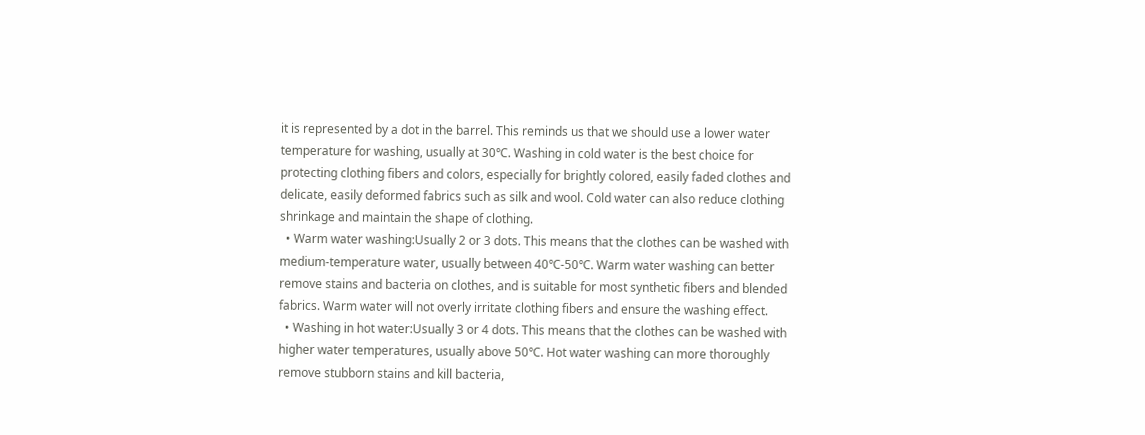it is represented by a dot in the barrel. This reminds us that we should use a lower water temperature for washing, usually at 30℃. Washing in cold water is the best choice for protecting clothing fibers and colors, especially for brightly colored, easily faded clothes and delicate, easily deformed fabrics such as silk and wool. Cold water can also reduce clothing shrinkage and maintain the shape of clothing.
  • Warm water washing:Usually 2 or 3 dots. This means that the clothes can be washed with medium-temperature water, usually between 40℃-50℃. Warm water washing can better remove stains and bacteria on clothes, and is suitable for most synthetic fibers and blended fabrics. Warm water will not overly irritate clothing fibers and ensure the washing effect.
  • Washing in hot water:Usually 3 or 4 dots. This means that the clothes can be washed with higher water temperatures, usually above 50℃. Hot water washing can more thoroughly remove stubborn stains and kill bacteria,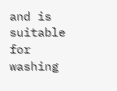and is suitable for washing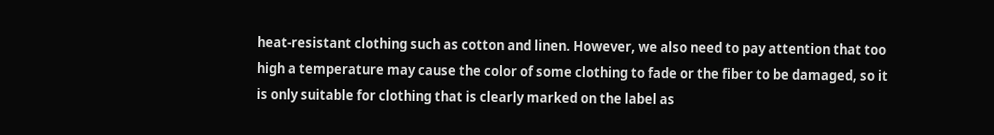heat-resistant clothing such as cotton and linen. However, we also need to pay attention that too high a temperature may cause the color of some clothing to fade or the fiber to be damaged, so it is only suitable for clothing that is clearly marked on the label as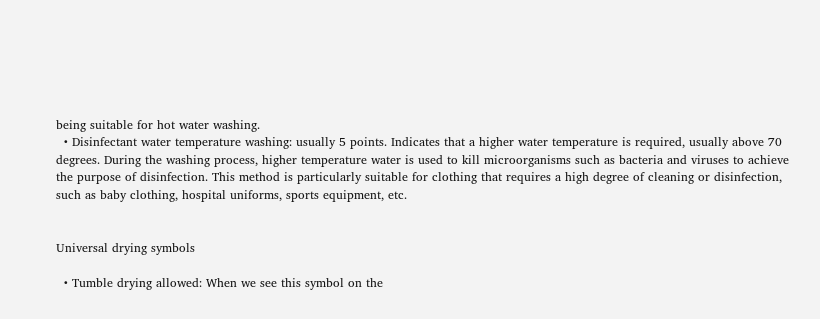being suitable for hot water washing.
  • Disinfectant water temperature washing: usually 5 points. Indicates that a higher water temperature is required, usually above 70 degrees. During the washing process, higher temperature water is used to kill microorganisms such as bacteria and viruses to achieve the purpose of disinfection. This method is particularly suitable for clothing that requires a high degree of cleaning or disinfection, such as baby clothing, hospital uniforms, sports equipment, etc.


Universal drying symbols

  • Tumble drying allowed: When we see this symbol on the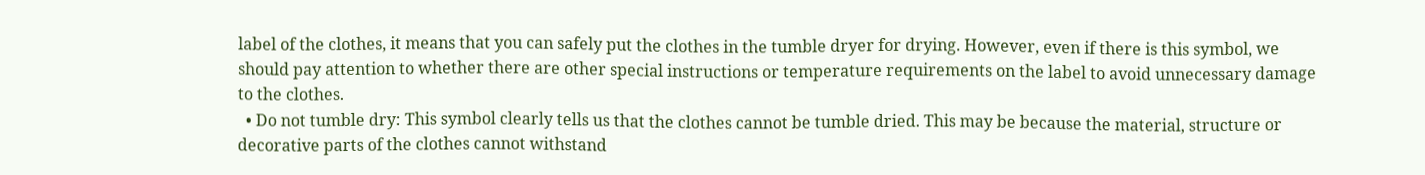label of the clothes, it means that you can safely put the clothes in the tumble dryer for drying. However, even if there is this symbol, we should pay attention to whether there are other special instructions or temperature requirements on the label to avoid unnecessary damage to the clothes.
  • Do not tumble dry: This symbol clearly tells us that the clothes cannot be tumble dried. This may be because the material, structure or decorative parts of the clothes cannot withstand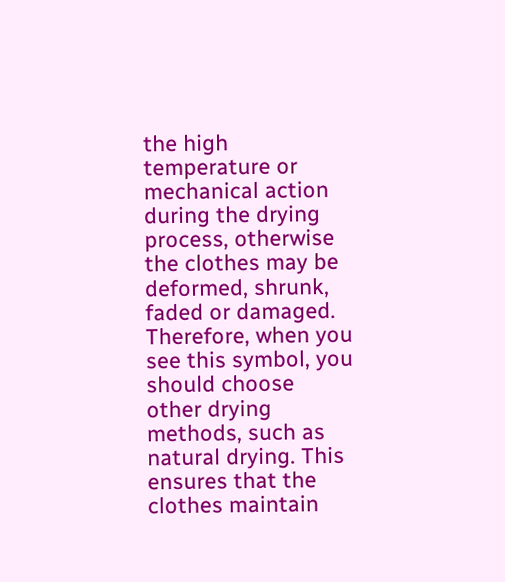the high temperature or mechanical action during the drying process, otherwise the clothes may be deformed, shrunk, faded or damaged. Therefore, when you see this symbol, you should choose other drying methods, such as natural drying. This ensures that the clothes maintain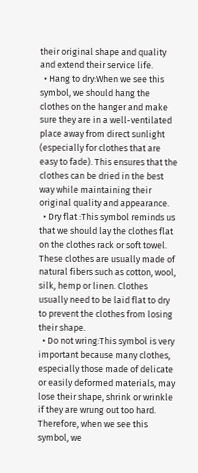their original shape and quality and extend their service life.
  • Hang to dry:When we see this symbol, we should hang the clothes on the hanger and make sure they are in a well-ventilated place away from direct sunlight (especially for clothes that are easy to fade). This ensures that the clothes can be dried in the best way while maintaining their original quality and appearance.
  • Dry flat :This symbol reminds us that we should lay the clothes flat on the clothes rack or soft towel. These clothes are usually made of natural fibers such as cotton, wool, silk, hemp or linen. Clothes usually need to be laid flat to dry to prevent the clothes from losing their shape.
  • Do not wring:This symbol is very important because many clothes, especially those made of delicate or easily deformed materials, may lose their shape, shrink or wrinkle if they are wrung out too hard. Therefore, when we see this symbol, we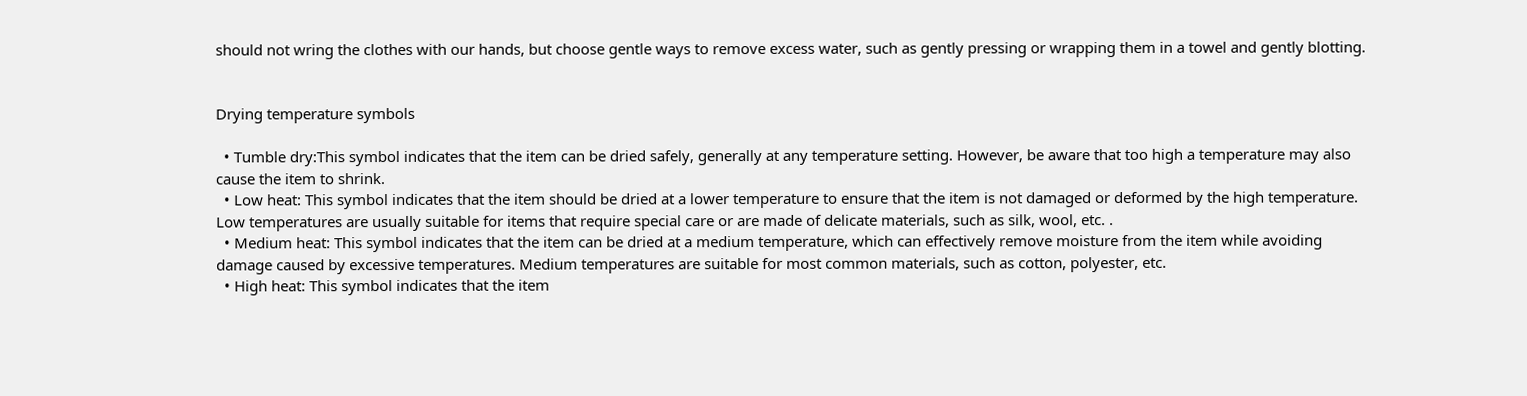should not wring the clothes with our hands, but choose gentle ways to remove excess water, such as gently pressing or wrapping them in a towel and gently blotting.


Drying temperature symbols

  • Tumble dry:This symbol indicates that the item can be dried safely, generally at any temperature setting. However, be aware that too high a temperature may also cause the item to shrink.
  • Low heat: This symbol indicates that the item should be dried at a lower temperature to ensure that the item is not damaged or deformed by the high temperature. Low temperatures are usually suitable for items that require special care or are made of delicate materials, such as silk, wool, etc. .
  • Medium heat: This symbol indicates that the item can be dried at a medium temperature, which can effectively remove moisture from the item while avoiding damage caused by excessive temperatures. Medium temperatures are suitable for most common materials, such as cotton, polyester, etc.
  • High heat: This symbol indicates that the item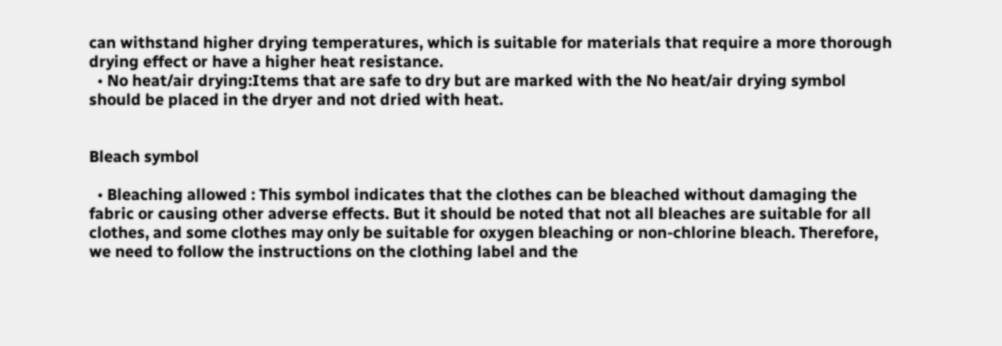can withstand higher drying temperatures, which is suitable for materials that require a more thorough drying effect or have a higher heat resistance.
  • No heat/air drying:Items that are safe to dry but are marked with the No heat/air drying symbol should be placed in the dryer and not dried with heat.


Bleach symbol

  • Bleaching allowed : This symbol indicates that the clothes can be bleached without damaging the fabric or causing other adverse effects. But it should be noted that not all bleaches are suitable for all clothes, and some clothes may only be suitable for oxygen bleaching or non-chlorine bleach. Therefore, we need to follow the instructions on the clothing label and the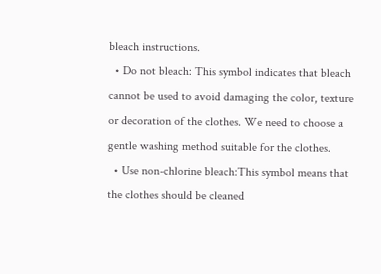bleach instructions.
  • Do not bleach: This symbol indicates that bleach cannot be used to avoid damaging the color, texture or decoration of the clothes. We need to choose a gentle washing method suitable for the clothes.
  • Use non-chlorine bleach:This symbol means that the clothes should be cleaned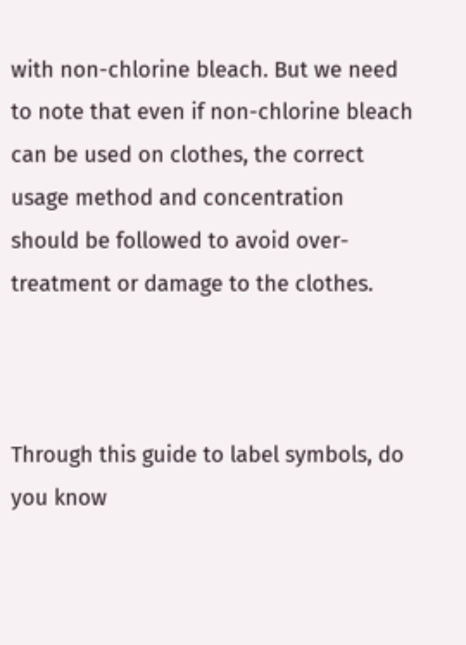with non-chlorine bleach. But we need to note that even if non-chlorine bleach can be used on clothes, the correct usage method and concentration should be followed to avoid over-treatment or damage to the clothes.



Through this guide to label symbols, do you know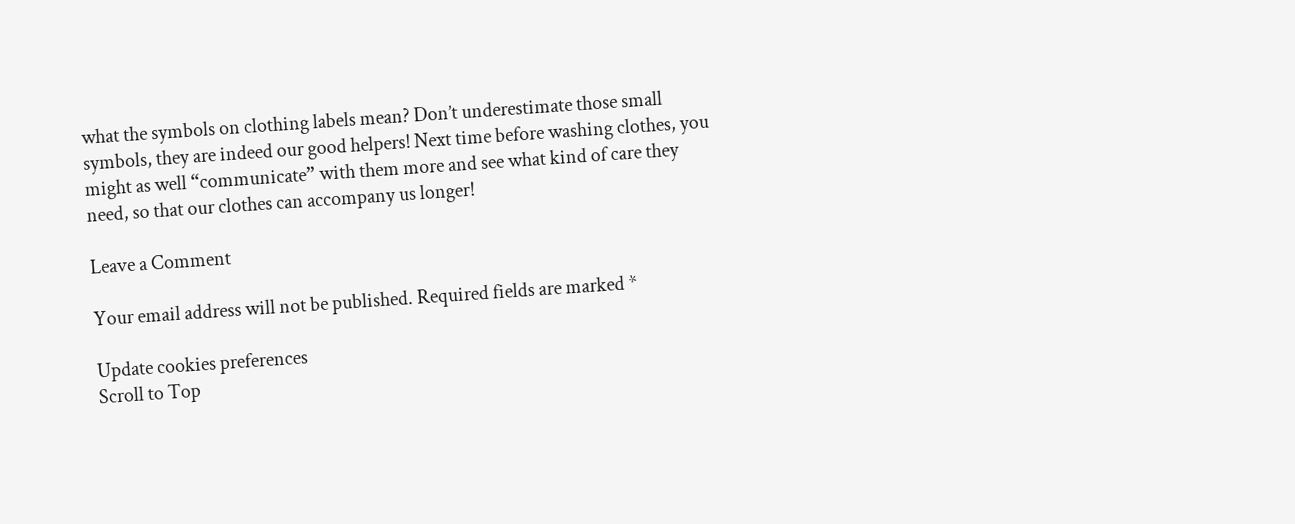what the symbols on clothing labels mean? Don’t underestimate those small symbols, they are indeed our good helpers! Next time before washing clothes, you might as well “communicate” with them more and see what kind of care they need, so that our clothes can accompany us longer!

Leave a Comment

Your email address will not be published. Required fields are marked *

Update cookies preferences
Scroll to Top